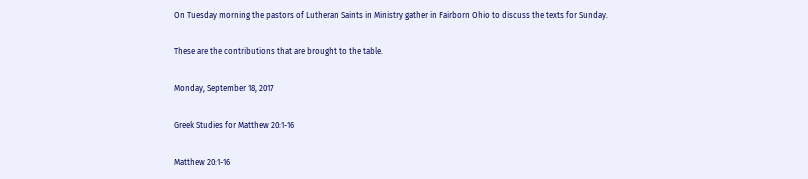On Tuesday morning the pastors of Lutheran Saints in Ministry gather in Fairborn Ohio to discuss the texts for Sunday.

These are the contributions that are brought to the table.

Monday, September 18, 2017

Greek Studies for Matthew 20:1-16

Matthew 20:1-16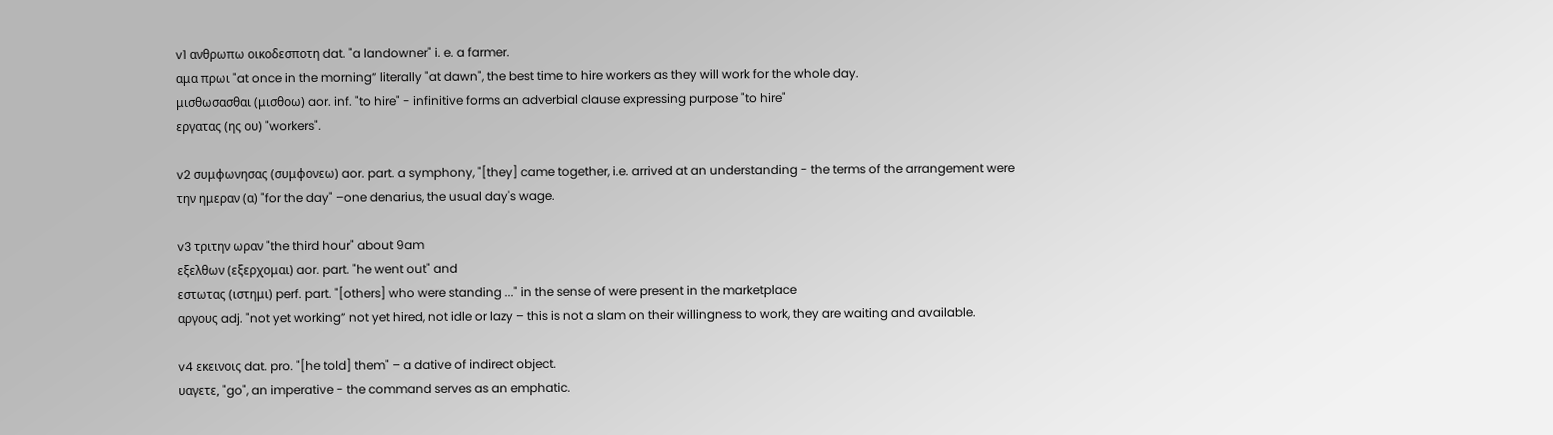v1 ανθρωπω οικοδεσποτη dat. "a landowner" i. e. a farmer.
αμα πρωι "at once in the morning” literally "at dawn", the best time to hire workers as they will work for the whole day.
μισθωσασθαι (μισθοω) aor. inf. "to hire" - infinitive forms an adverbial clause expressing purpose "to hire"
εργατας (ης ου) "workers".

v2 συμφωνησας (συμφονεω) aor. part. a symphony, "[they] came together, i.e. arrived at an understanding - the terms of the arrangement were
την ημεραν (α) "for the day" –one denarius, the usual day's wage.

v3 τριτην ωραν "the third hour" about 9am
εξελθων (εξερχομαι) aor. part. "he went out" and
εστωτας (ιστημι) perf. part. "[others] who were standing ..." in the sense of were present in the marketplace
αργους adj. "not yet working” not yet hired, not idle or lazy – this is not a slam on their willingness to work, they are waiting and available.

v4 εκεινοις dat. pro. "[he told] them" – a dative of indirect object.
υαγετε, "go", an imperative - the command serves as an emphatic.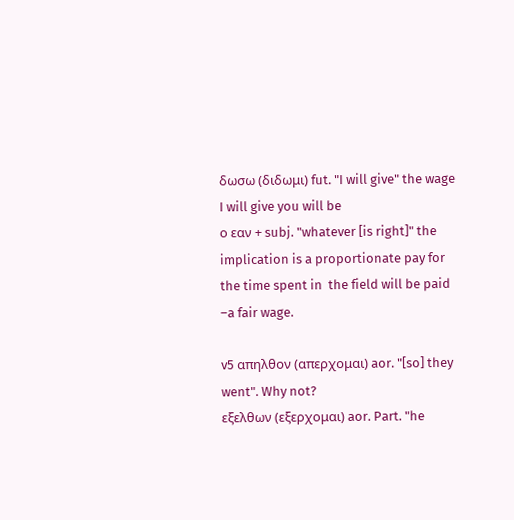δωσω (διδωμι) fut. "I will give" the wage  I will give you will be
ο εαν + subj. "whatever [is right]" the implication is a proportionate pay for the time spent in  the field will be paid –a fair wage.

v5 απηλθον (απερχομαι) aor. "[so] they went". Why not?
εξελθων (εξερχομαι) aor. Part. "he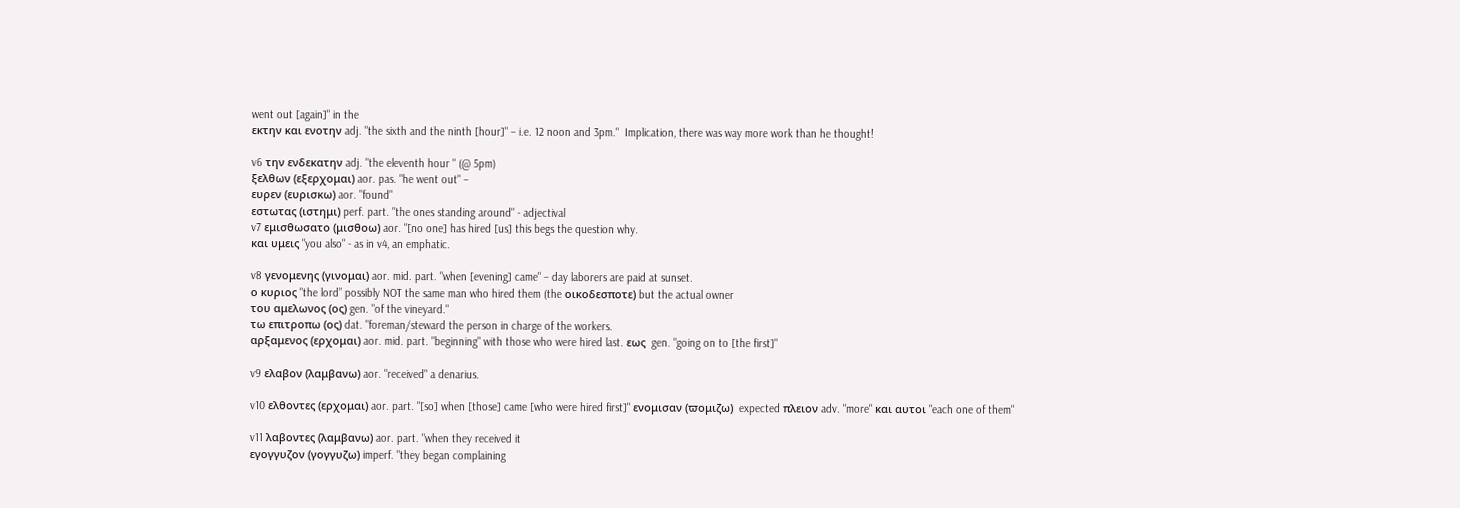went out [again]" in the
εκτην και ενοτην adj. "the sixth and the ninth [hour]" – i.e. 12 noon and 3pm."  Implication, there was way more work than he thought!

v6 την ενδεκατην adj. "the eleventh hour " (@ 5pm)
ξελθων (εξερχομαι) aor. pas. "he went out" –
ευρεν (ευρισκω) aor. "found"
εστωτας (ιστημι) perf. part. "the ones standing around" - adjectival
v7 εμισθωσατο (μισθοω) aor. "[no one] has hired [us] this begs the question why.
και υμεις "you also" - as in v4, an emphatic.

v8 γενομενης (γινομαι) aor. mid. part. "when [evening] came" – day laborers are paid at sunset.
ο κυριος "the lord” possibly NOT the same man who hired them (the οικοδεσποτε) but the actual owner
του αμελωνος (ος) gen. "of the vineyard."
τω επιτροπω (ος) dat. "foreman/steward the person in charge of the workers.
αρξαμενος (ερχομαι) aor. mid. part. "beginning" with those who were hired last. εως  gen. "going on to [the first]"

v9 ελαβον (λαμβανω) aor. "received" a denarius.

v10 ελθοντες (ερχομαι) aor. part. "[so] when [those] came [who were hired first]" ενομισαν (ϖομιζω)  expected πλειον adv. "more" και αυτοι "each one of them"

v11 λαβοντες (λαμβανω) aor. part. "when they received it
εγογγυζον (γογγυζω) imperf. "they began complaining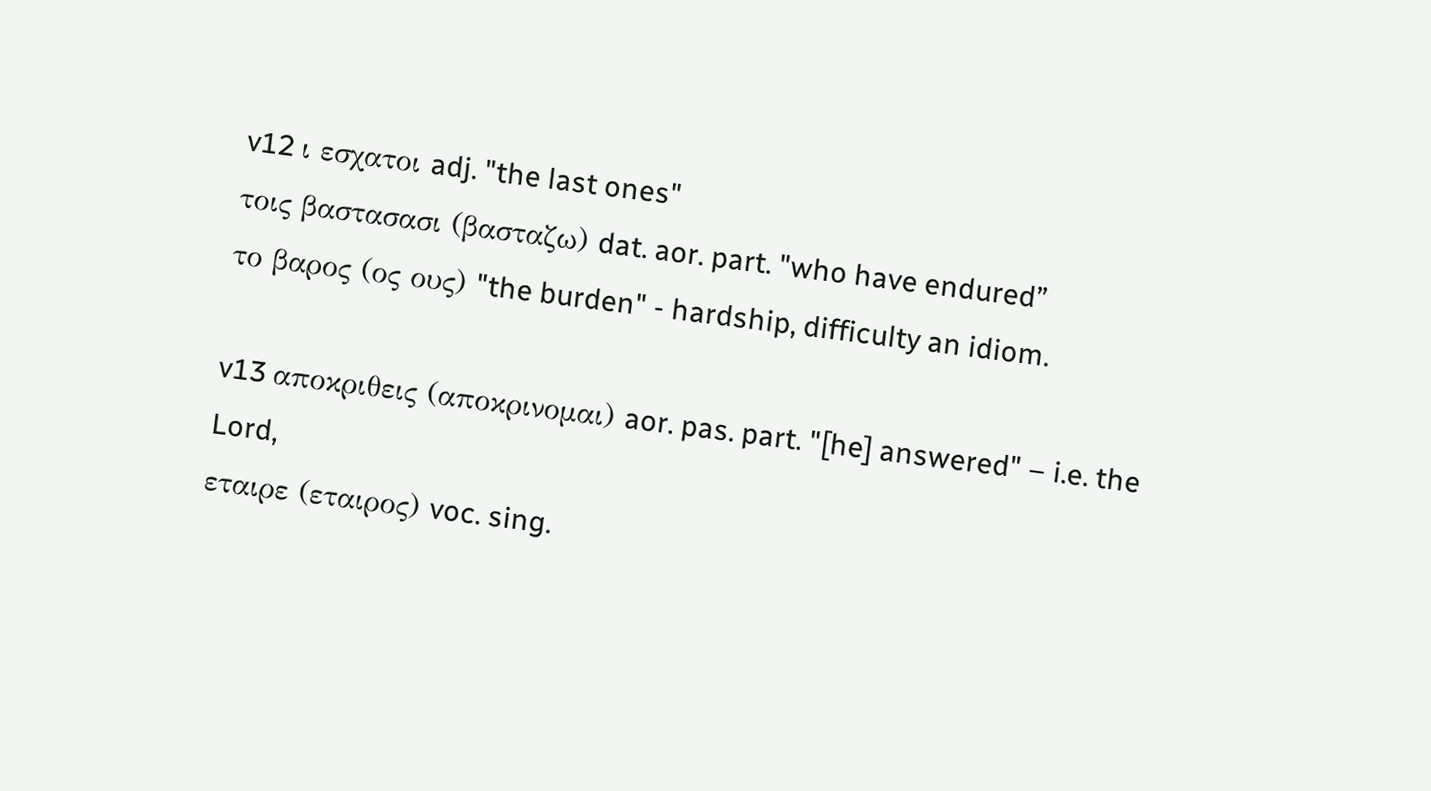v12 ι εσχατοι adj. "the last ones"
τοις βαστασασι (βασταζω) dat. aor. part. "who have endured”
το βαρος (ος ους) "the burden" - hardship, difficulty an idiom.

v13 αποκριθεις (αποκρινομαι) aor. pas. part. "[he] answered" – i.e. the Lord,
εταιρε (εταιρος) voc. sing.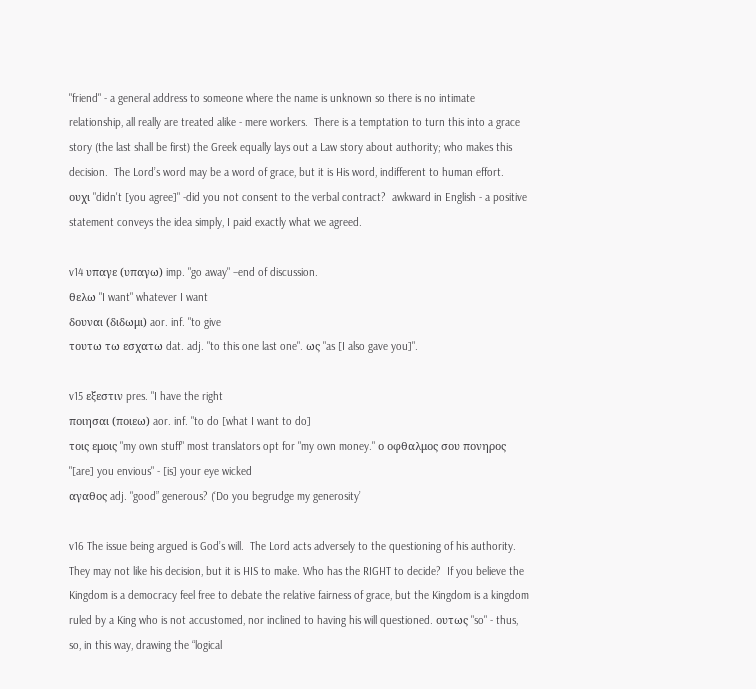"friend" - a general address to someone where the name is unknown so there is no intimate relationship, all really are treated alike - mere workers.  There is a temptation to turn this into a grace story (the last shall be first) the Greek equally lays out a Law story about authority; who makes this decision.  The Lord’s word may be a word of grace, but it is His word, indifferent to human effort.
ουχι "didn't [you agree]" -did you not consent to the verbal contract?  awkward in English - a positive statement conveys the idea simply, I paid exactly what we agreed.

v14 υπαγε (υπαγω) imp. "go away" –end of discussion.
θελω "I want" whatever I want
δουναι (διδωμι) aor. inf. "to give
τουτω τω εσχατω dat. adj. "to this one last one". ως "as [I also gave you]".

v15 εξεστιν pres. "I have the right
ποιησαι (ποιεω) aor. inf. "to do [what I want to do]
τοις εμοις "my own stuff" most translators opt for "my own money." ο οφθαλμος σου πονηρος "[are] you envious" - [is] your eye wicked
αγαθος adj. "good” generous? (‘Do you begrudge my generosity’

v16 The issue being argued is God’s will.  The Lord acts adversely to the questioning of his authority. They may not like his decision, but it is HIS to make. Who has the RIGHT to decide?  If you believe the Kingdom is a democracy feel free to debate the relative fairness of grace, but the Kingdom is a kingdom ruled by a King who is not accustomed, nor inclined to having his will questioned. ουτως "so" - thus, so, in this way, drawing the “logical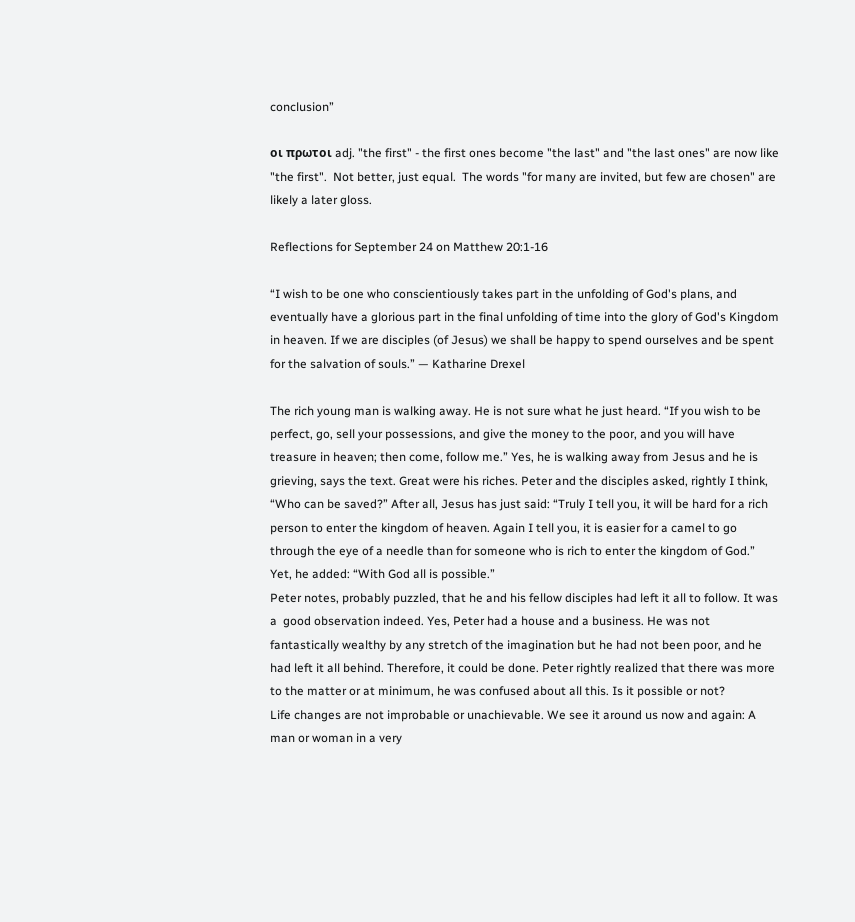conclusion”

οι πρωτοι adj. "the first" - the first ones become "the last" and "the last ones" are now like "the first".  Not better, just equal.  The words "for many are invited, but few are chosen" are likely a later gloss.

Reflections for September 24 on Matthew 20:1-16

“I wish to be one who conscientiously takes part in the unfolding of God's plans, and eventually have a glorious part in the final unfolding of time into the glory of God's Kingdom in heaven. If we are disciples (of Jesus) we shall be happy to spend ourselves and be spent for the salvation of souls.” — Katharine Drexel

The rich young man is walking away. He is not sure what he just heard. “If you wish to be perfect, go, sell your possessions, and give the money to the poor, and you will have treasure in heaven; then come, follow me.” Yes, he is walking away from Jesus and he is grieving, says the text. Great were his riches. Peter and the disciples asked, rightly I think, “Who can be saved?” After all, Jesus has just said: “Truly I tell you, it will be hard for a rich person to enter the kingdom of heaven. Again I tell you, it is easier for a camel to go through the eye of a needle than for someone who is rich to enter the kingdom of God.” Yet, he added: “With God all is possible.”
Peter notes, probably puzzled, that he and his fellow disciples had left it all to follow. It was a  good observation indeed. Yes, Peter had a house and a business. He was not fantastically wealthy by any stretch of the imagination but he had not been poor, and he had left it all behind. Therefore, it could be done. Peter rightly realized that there was more to the matter or at minimum, he was confused about all this. Is it possible or not?
Life changes are not improbable or unachievable. We see it around us now and again: A man or woman in a very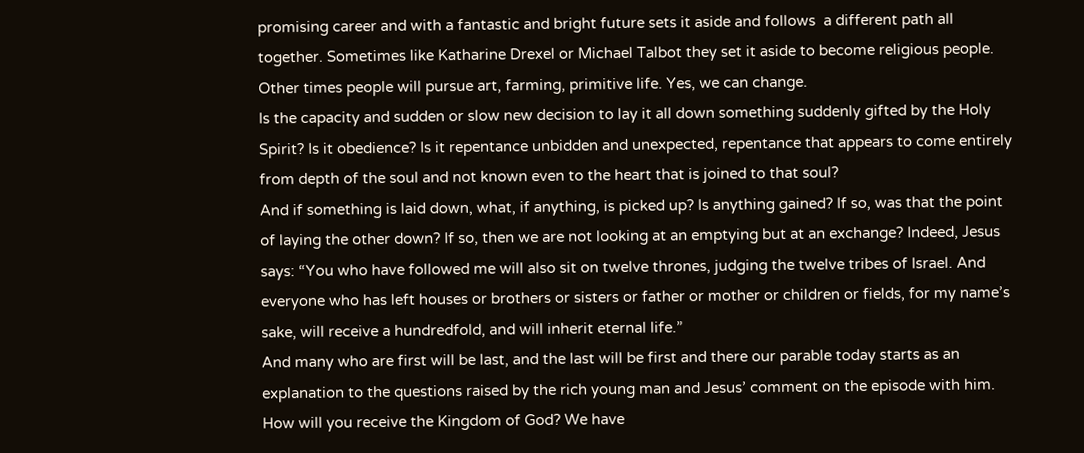promising career and with a fantastic and bright future sets it aside and follows  a different path all together. Sometimes like Katharine Drexel or Michael Talbot they set it aside to become religious people. Other times people will pursue art, farming, primitive life. Yes, we can change.
Is the capacity and sudden or slow new decision to lay it all down something suddenly gifted by the Holy Spirit? Is it obedience? Is it repentance unbidden and unexpected, repentance that appears to come entirely from depth of the soul and not known even to the heart that is joined to that soul?
And if something is laid down, what, if anything, is picked up? Is anything gained? If so, was that the point of laying the other down? If so, then we are not looking at an emptying but at an exchange? Indeed, Jesus says: “You who have followed me will also sit on twelve thrones, judging the twelve tribes of Israel. And everyone who has left houses or brothers or sisters or father or mother or children or fields, for my name’s sake, will receive a hundredfold, and will inherit eternal life.”
And many who are first will be last, and the last will be first and there our parable today starts as an explanation to the questions raised by the rich young man and Jesus’ comment on the episode with him.
How will you receive the Kingdom of God? We have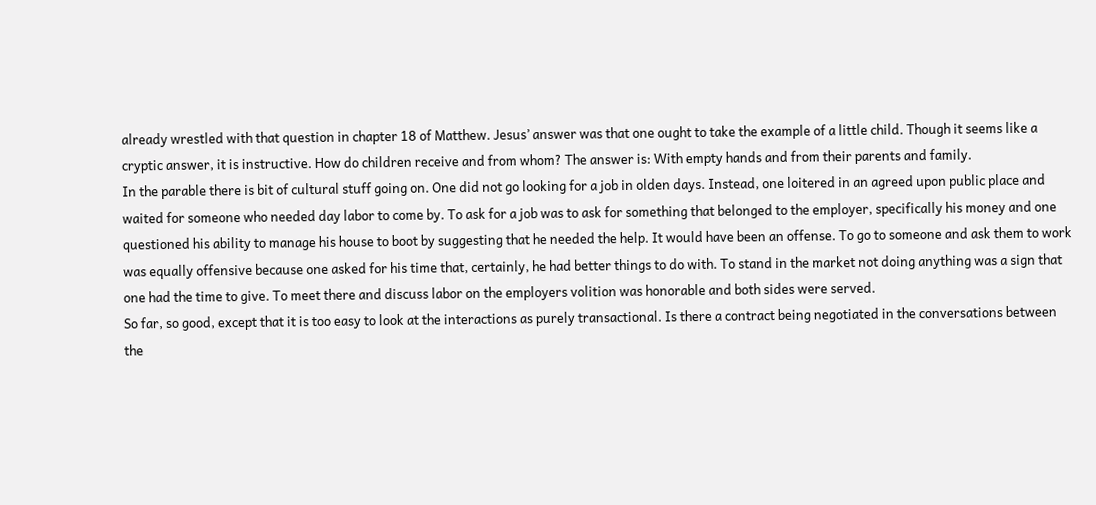already wrestled with that question in chapter 18 of Matthew. Jesus’ answer was that one ought to take the example of a little child. Though it seems like a cryptic answer, it is instructive. How do children receive and from whom? The answer is: With empty hands and from their parents and family.
In the parable there is bit of cultural stuff going on. One did not go looking for a job in olden days. Instead, one loitered in an agreed upon public place and waited for someone who needed day labor to come by. To ask for a job was to ask for something that belonged to the employer, specifically his money and one questioned his ability to manage his house to boot by suggesting that he needed the help. It would have been an offense. To go to someone and ask them to work was equally offensive because one asked for his time that, certainly, he had better things to do with. To stand in the market not doing anything was a sign that one had the time to give. To meet there and discuss labor on the employers volition was honorable and both sides were served.
So far, so good, except that it is too easy to look at the interactions as purely transactional. Is there a contract being negotiated in the conversations between the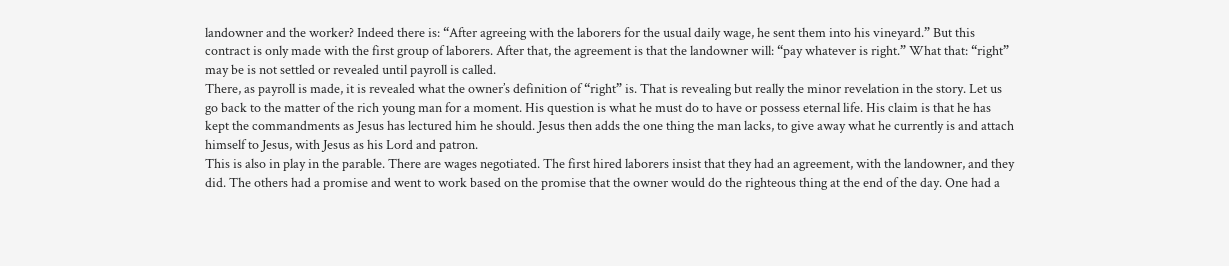landowner and the worker? Indeed there is: “After agreeing with the laborers for the usual daily wage, he sent them into his vineyard.” But this contract is only made with the first group of laborers. After that, the agreement is that the landowner will: “pay whatever is right.” What that: “right” may be is not settled or revealed until payroll is called.
There, as payroll is made, it is revealed what the owner’s definition of “right” is. That is revealing but really the minor revelation in the story. Let us go back to the matter of the rich young man for a moment. His question is what he must do to have or possess eternal life. His claim is that he has kept the commandments as Jesus has lectured him he should. Jesus then adds the one thing the man lacks, to give away what he currently is and attach himself to Jesus, with Jesus as his Lord and patron.
This is also in play in the parable. There are wages negotiated. The first hired laborers insist that they had an agreement, with the landowner, and they did. The others had a promise and went to work based on the promise that the owner would do the righteous thing at the end of the day. One had a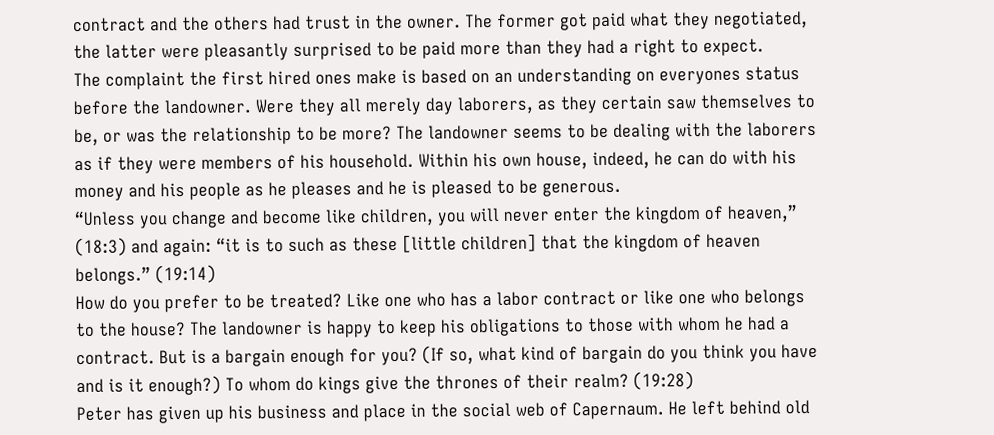contract and the others had trust in the owner. The former got paid what they negotiated, the latter were pleasantly surprised to be paid more than they had a right to expect.
The complaint the first hired ones make is based on an understanding on everyones status before the landowner. Were they all merely day laborers, as they certain saw themselves to be, or was the relationship to be more? The landowner seems to be dealing with the laborers as if they were members of his household. Within his own house, indeed, he can do with his money and his people as he pleases and he is pleased to be generous.
“Unless you change and become like children, you will never enter the kingdom of heaven,” (18:3) and again: “it is to such as these [little children] that the kingdom of heaven belongs.” (19:14)
How do you prefer to be treated? Like one who has a labor contract or like one who belongs to the house? The landowner is happy to keep his obligations to those with whom he had a contract. But is a bargain enough for you? (If so, what kind of bargain do you think you have and is it enough?) To whom do kings give the thrones of their realm? (19:28)
Peter has given up his business and place in the social web of Capernaum. He left behind old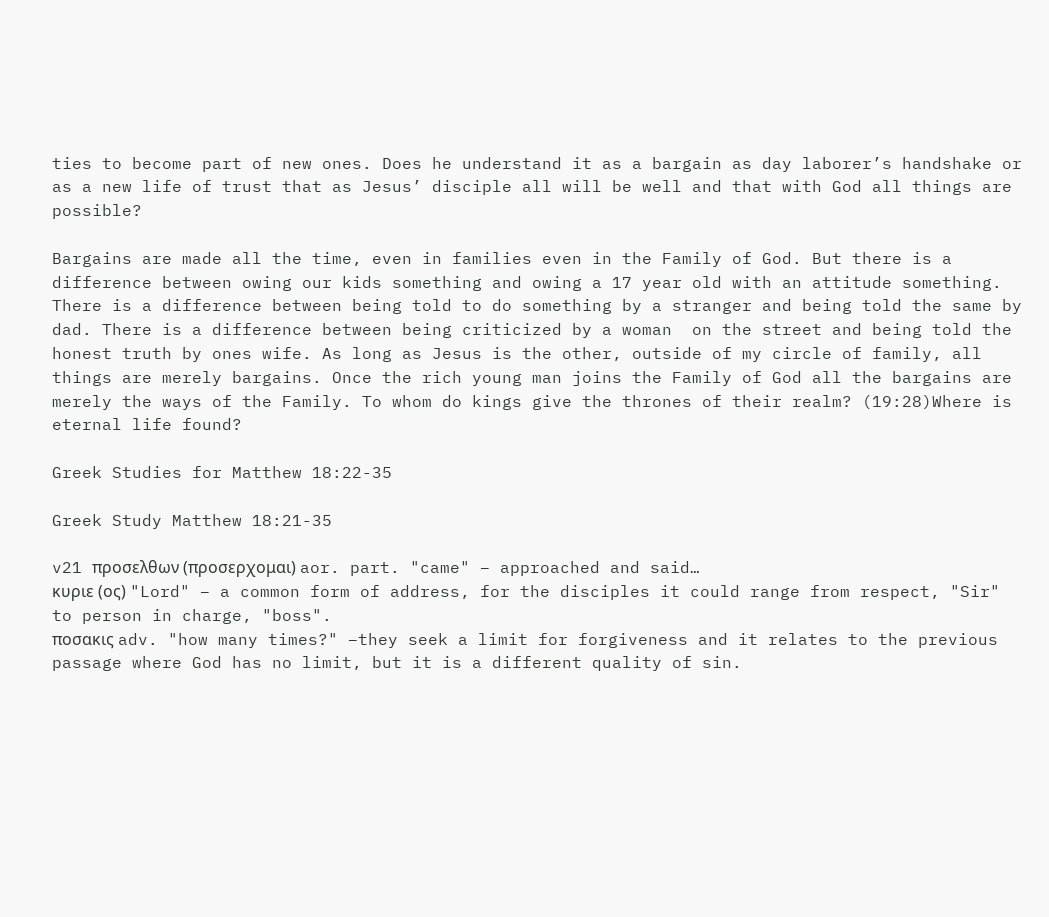ties to become part of new ones. Does he understand it as a bargain as day laborer’s handshake or as a new life of trust that as Jesus’ disciple all will be well and that with God all things are possible?

Bargains are made all the time, even in families even in the Family of God. But there is a difference between owing our kids something and owing a 17 year old with an attitude something. There is a difference between being told to do something by a stranger and being told the same by dad. There is a difference between being criticized by a woman  on the street and being told the honest truth by ones wife. As long as Jesus is the other, outside of my circle of family, all things are merely bargains. Once the rich young man joins the Family of God all the bargains are merely the ways of the Family. To whom do kings give the thrones of their realm? (19:28)Where is eternal life found?

Greek Studies for Matthew 18:22-35

Greek Study Matthew 18:21-35

v21 προσελθων (προσερχομαι) aor. part. "came" – approached and said…
κυριε (ος) "Lord" – a common form of address, for the disciples it could range from respect, "Sir" to person in charge, "boss".
ποσακις adv. "how many times?" –they seek a limit for forgiveness and it relates to the previous passage where God has no limit, but it is a different quality of sin.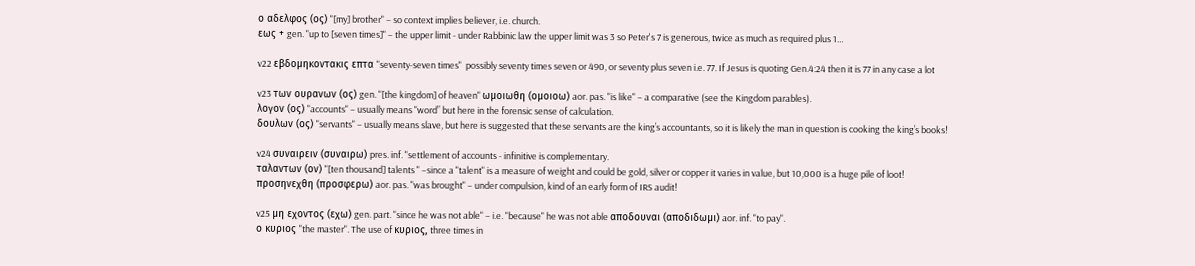ο αδελφος (ος) "[my] brother" – so context implies believer, i.e. church.
εως + gen. "up to [seven times]" – the upper limit - under Rabbinic law the upper limit was 3 so Peter's 7 is generous, twice as much as required plus 1…

v22 εβδομηκοντακις επτα "seventy-seven times"  possibly seventy times seven or 490, or seventy plus seven i.e. 77. If Jesus is quoting Gen.4:24 then it is 77 in any case a lot

v23 των ουρανων (ος) gen. "[the kingdom] of heaven" ωμοιωθη (ομοιοω) aor. pas. "is like" – a comparative (see the Kingdom parables).
λογον (ος) "accounts" – usually means "word” but here in the forensic sense of calculation.
δουλων (ος) "servants" – usually means slave, but here is suggested that these servants are the king’s accountants, so it is likely the man in question is cooking the king’s books!

v24 συναιρειν (συναιρω) pres. inf. "settlement of accounts - infinitive is complementary.
ταλαντων (ον) "[ten thousand] talents " –since a "talent" is a measure of weight and could be gold, silver or copper it varies in value, but 10,000 is a huge pile of loot!
προσηνεχθη (προσφερω) aor. pas. "was brought" – under compulsion, kind of an early form of IRS audit!

v25 μη εχοντος (εχω) gen. part. "since he was not able" – i.e. "because" he was not able αποδουναι (αποδιδωμι) aor. inf. "to pay".
ο κυριος "the master". The use of κυριος, three times in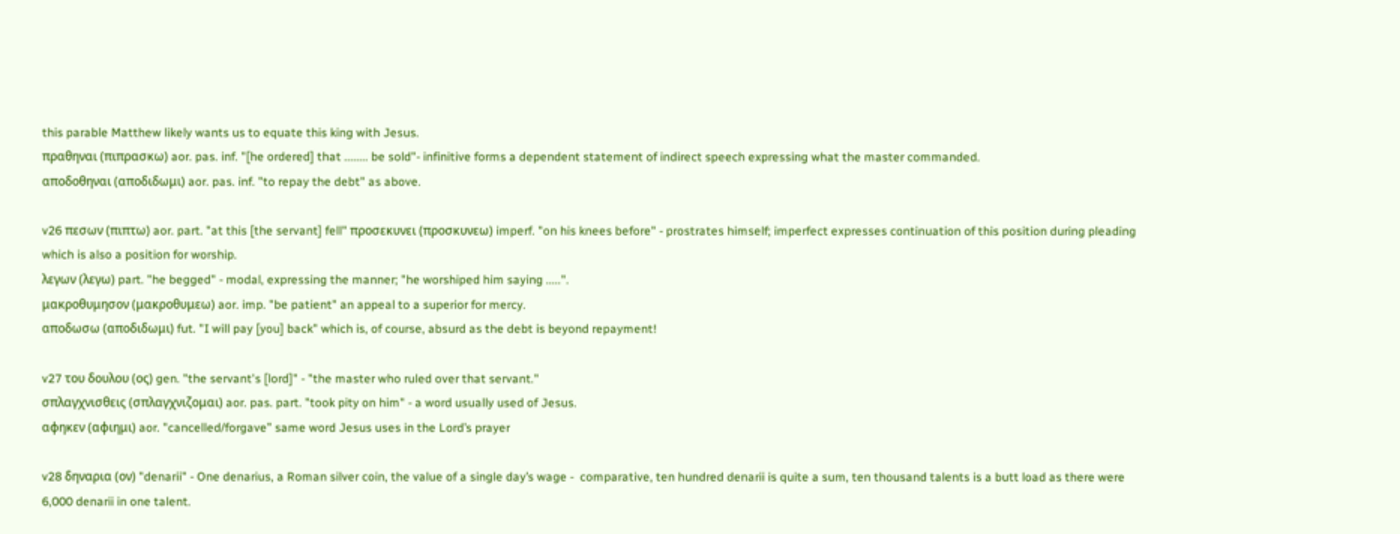this parable Matthew likely wants us to equate this king with Jesus.
πραθηναι (πιπρασκω) aor. pas. inf. "[he ordered] that ........ be sold"- infinitive forms a dependent statement of indirect speech expressing what the master commanded.
αποδοθηναι (αποδιδωμι) aor. pas. inf. "to repay the debt" as above.

v26 πεσων (πιπτω) aor. part. "at this [the servant] fell" προσεκυνει (προσκυνεω) imperf. "on his knees before" - prostrates himself; imperfect expresses continuation of this position during pleading which is also a position for worship.
λεγων (λεγω) part. "he begged" - modal, expressing the manner; "he worshiped him saying .....".
μακροθυμησον (μακροθυμεω) aor. imp. "be patient" an appeal to a superior for mercy.
αποδωσω (αποδιδωμι) fut. "I will pay [you] back" which is, of course, absurd as the debt is beyond repayment!

v27 του δουλου (ος) gen. "the servant's [lord]" - "the master who ruled over that servant."
σπλαγχνισθεις (σπλαγχνιζομαι) aor. pas. part. "took pity on him" - a word usually used of Jesus.
αφηκεν (αφιημι) aor. "cancelled/forgave” same word Jesus uses in the Lord’s prayer

v28 δηναρια (ον) "denarii" - One denarius, a Roman silver coin, the value of a single day’s wage -  comparative, ten hundred denarii is quite a sum, ten thousand talents is a butt load as there were 6,000 denarii in one talent.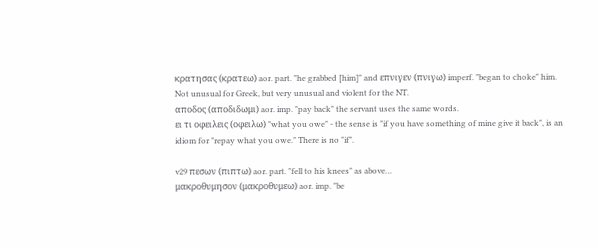κρατησας (κρατεω) aor. part. "he grabbed [him]" and επνιγεν (πνιγω) imperf. "began to choke" him. Not unusual for Greek, but very unusual and violent for the NT.
αποδος (αποδιδωμι) aor. imp. "pay back" the servant uses the same words.
ει τι οφειλεις (οφειλω) "what you owe" - the sense is "if you have something of mine give it back", is an idiom for "repay what you owe." There is no "if".

v29 πεσων (πιπτω) aor. part. "fell to his knees" as above…
μακροθυμησον (μακροθυμεω) aor. imp. "be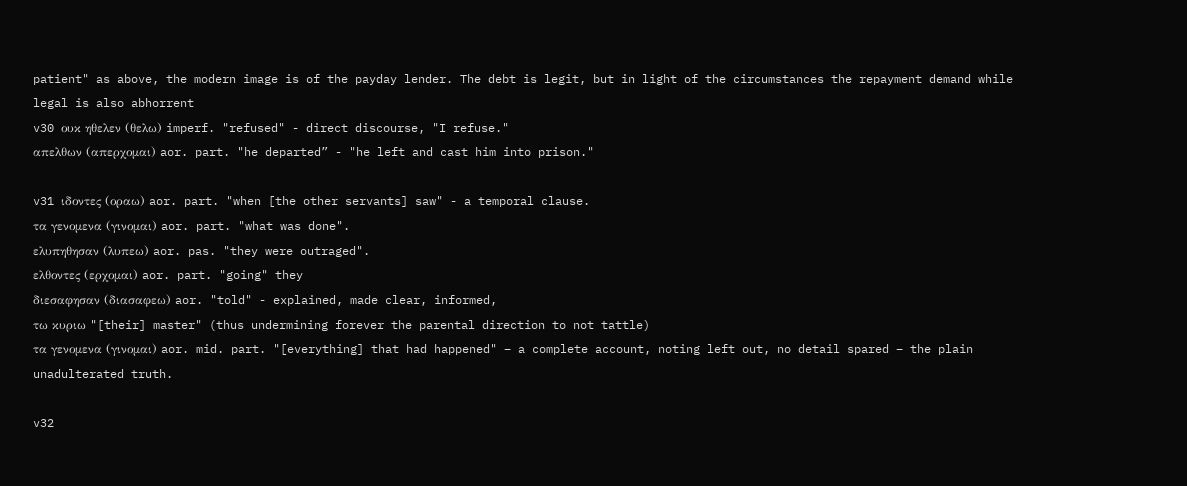patient" as above, the modern image is of the payday lender. The debt is legit, but in light of the circumstances the repayment demand while legal is also abhorrent
v30 ουκ ηθελεν (θελω) imperf. "refused" - direct discourse, "I refuse."
απελθων (απερχομαι) aor. part. "he departed” - "he left and cast him into prison."

v31 ιδοντες (οραω) aor. part. "when [the other servants] saw" - a temporal clause.
τα γενομενα (γινομαι) aor. part. "what was done".
ελυπηθησαν (λυπεω) aor. pas. "they were outraged".
ελθοντες (ερχομαι) aor. part. "going" they
διεσαφησαν (διασαφεω) aor. "told" - explained, made clear, informed,
τω κυριω "[their] master" (thus undermining forever the parental direction to not tattle)
τα γενομενα (γινομαι) aor. mid. part. "[everything] that had happened" – a complete account, noting left out, no detail spared – the plain unadulterated truth.

v32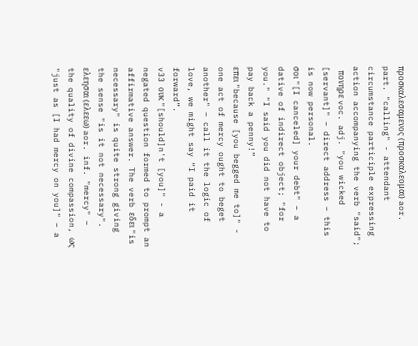προσκαλεσαμενος (προσκαλεομαι) aor. part. "calling" - attendant circumstance participle expressing action accompanying the verb "said";
  πονηρε voc. adj. "you wicked [servant]" – direct address – this is now personal.
σοι "[I canceled] your debt" – a dative of indirect object; "for you." "I said you did not have to pay back a penny!”
επει "because [you begged me to]" - one act of mercy ought to beget another" – call it the logic of love, we might say “I paid it forward”.
v33 ουκ "[should]n't [you]" - a negated question formed to prompt an affirmative answer. The verb εδει "is necessary" is quite strong giving the sense "is it not necessary".
ελεησαι (ελεεω) aor. inf. "mercy" – the quality of divine compassion, ως "just as [I had mercy on you]" – a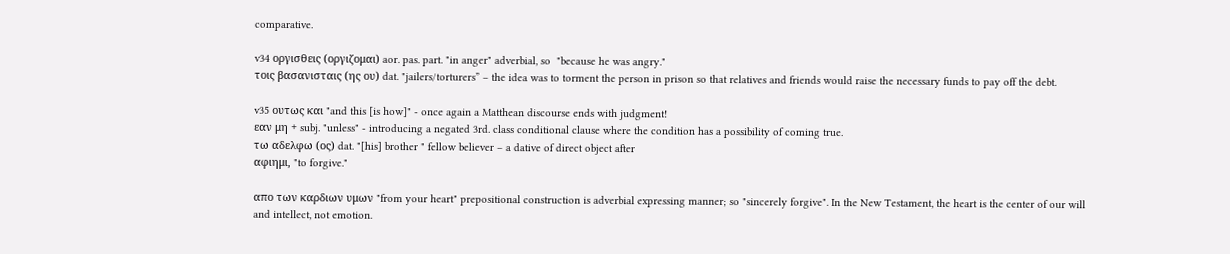comparative.

v34 οργισθεις (οργιζομαι) aor. pas. part. "in anger" adverbial, so  "because he was angry."
τοις βασανισταις (ης ου) dat. "jailers/torturers” – the idea was to torment the person in prison so that relatives and friends would raise the necessary funds to pay off the debt.

v35 ουτως και "and this [is how]" - once again a Matthean discourse ends with judgment!
εαν μη + subj. "unless" - introducing a negated 3rd. class conditional clause where the condition has a possibility of coming true.
τω αδελφω (ος) dat. "[his] brother " fellow believer – a dative of direct object after
αφιημι, "to forgive."

απο των καρδιων υμων "from your heart" prepositional construction is adverbial expressing manner; so "sincerely forgive". In the New Testament, the heart is the center of our will and intellect, not emotion.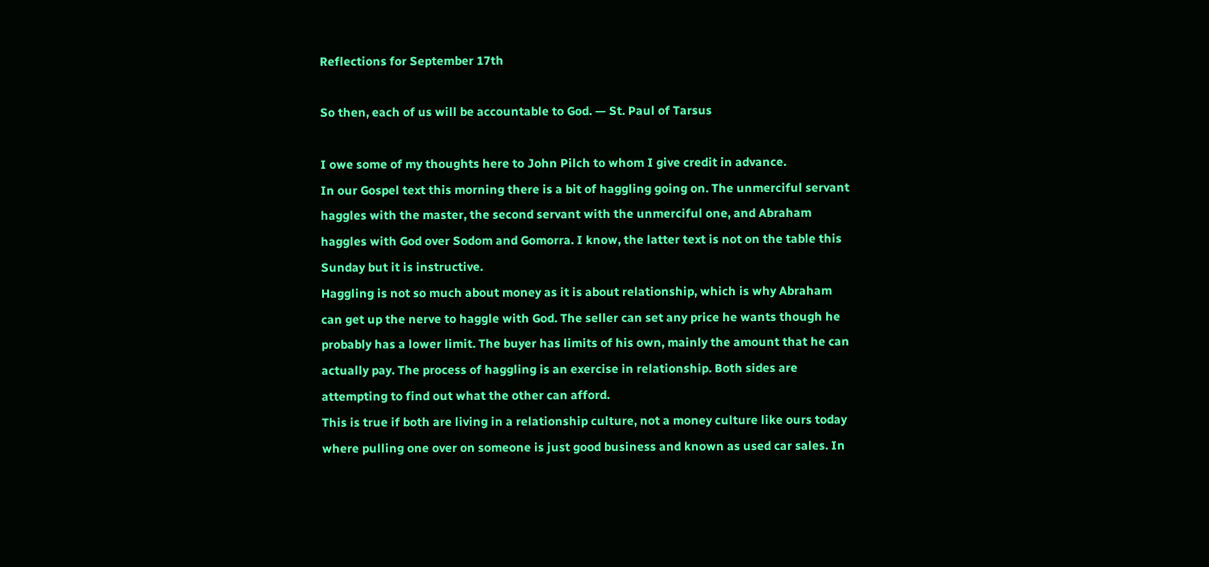Reflections for September 17th

So then, each of us will be accountable to God. — St. Paul of Tarsus

I owe some of my thoughts here to John Pilch to whom I give credit in advance.
In our Gospel text this morning there is a bit of haggling going on. The unmerciful servant haggles with the master, the second servant with the unmerciful one, and Abraham haggles with God over Sodom and Gomorra. I know, the latter text is not on the table this Sunday but it is instructive.
Haggling is not so much about money as it is about relationship, which is why Abraham can get up the nerve to haggle with God. The seller can set any price he wants though he probably has a lower limit. The buyer has limits of his own, mainly the amount that he can actually pay. The process of haggling is an exercise in relationship. Both sides are attempting to find out what the other can afford.
This is true if both are living in a relationship culture, not a money culture like ours today where pulling one over on someone is just good business and known as used car sales. In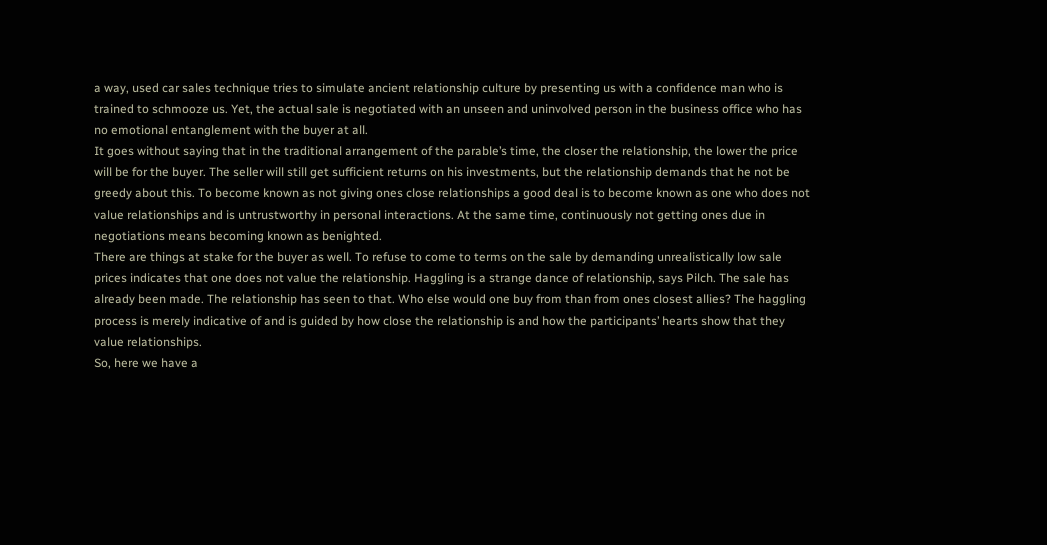a way, used car sales technique tries to simulate ancient relationship culture by presenting us with a confidence man who is trained to schmooze us. Yet, the actual sale is negotiated with an unseen and uninvolved person in the business office who has no emotional entanglement with the buyer at all.
It goes without saying that in the traditional arrangement of the parable’s time, the closer the relationship, the lower the price will be for the buyer. The seller will still get sufficient returns on his investments, but the relationship demands that he not be greedy about this. To become known as not giving ones close relationships a good deal is to become known as one who does not value relationships and is untrustworthy in personal interactions. At the same time, continuously not getting ones due in negotiations means becoming known as benighted.
There are things at stake for the buyer as well. To refuse to come to terms on the sale by demanding unrealistically low sale prices indicates that one does not value the relationship. Haggling is a strange dance of relationship, says Pilch. The sale has already been made. The relationship has seen to that. Who else would one buy from than from ones closest allies? The haggling process is merely indicative of and is guided by how close the relationship is and how the participants’ hearts show that they value relationships.
So, here we have a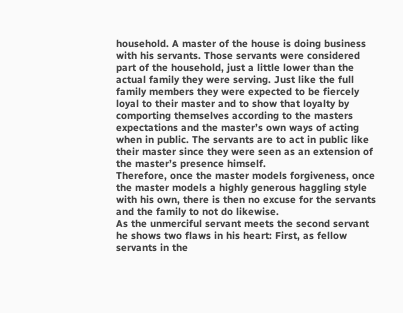household. A master of the house is doing business with his servants. Those servants were considered part of the household, just a little lower than the actual family they were serving. Just like the full family members they were expected to be fiercely loyal to their master and to show that loyalty by comporting themselves according to the masters expectations and the master’s own ways of acting when in public. The servants are to act in public like their master since they were seen as an extension of the master’s presence himself.
Therefore, once the master models forgiveness, once the master models a highly generous haggling style with his own, there is then no excuse for the servants and the family to not do likewise.
As the unmerciful servant meets the second servant he shows two flaws in his heart: First, as fellow servants in the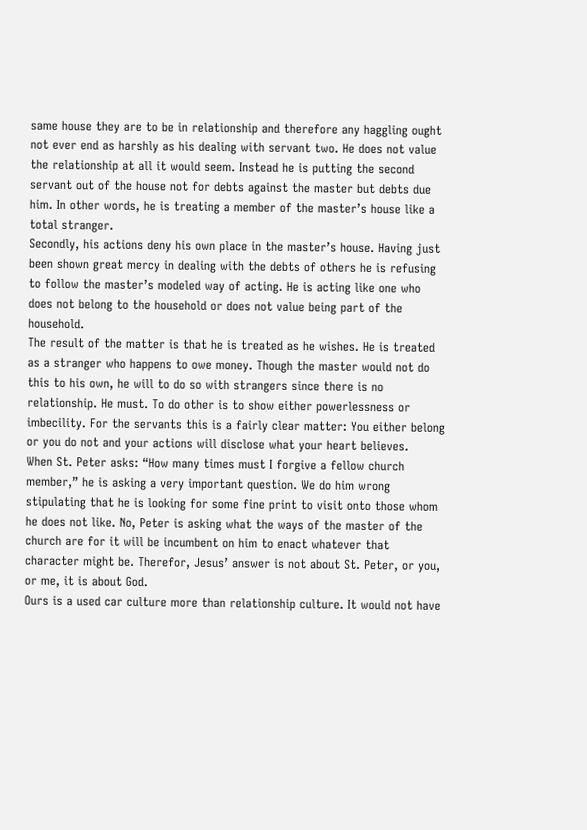same house they are to be in relationship and therefore any haggling ought not ever end as harshly as his dealing with servant two. He does not value the relationship at all it would seem. Instead he is putting the second servant out of the house not for debts against the master but debts due him. In other words, he is treating a member of the master’s house like a total stranger.
Secondly, his actions deny his own place in the master’s house. Having just been shown great mercy in dealing with the debts of others he is refusing to follow the master’s modeled way of acting. He is acting like one who does not belong to the household or does not value being part of the household.
The result of the matter is that he is treated as he wishes. He is treated as a stranger who happens to owe money. Though the master would not do this to his own, he will to do so with strangers since there is no relationship. He must. To do other is to show either powerlessness or imbecility. For the servants this is a fairly clear matter: You either belong or you do not and your actions will disclose what your heart believes.
When St. Peter asks: “How many times must I forgive a fellow church member,” he is asking a very important question. We do him wrong stipulating that he is looking for some fine print to visit onto those whom he does not like. No, Peter is asking what the ways of the master of the church are for it will be incumbent on him to enact whatever that character might be. Therefor, Jesus’ answer is not about St. Peter, or you, or me, it is about God.
Ours is a used car culture more than relationship culture. It would not have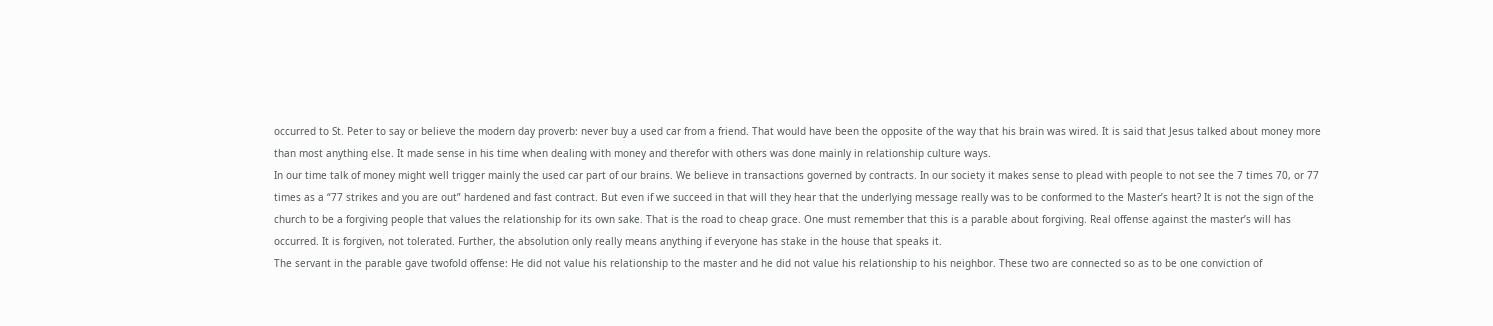occurred to St. Peter to say or believe the modern day proverb: never buy a used car from a friend. That would have been the opposite of the way that his brain was wired. It is said that Jesus talked about money more than most anything else. It made sense in his time when dealing with money and therefor with others was done mainly in relationship culture ways.
In our time talk of money might well trigger mainly the used car part of our brains. We believe in transactions governed by contracts. In our society it makes sense to plead with people to not see the 7 times 70, or 77 times as a “77 strikes and you are out” hardened and fast contract. But even if we succeed in that will they hear that the underlying message really was to be conformed to the Master’s heart? It is not the sign of the church to be a forgiving people that values the relationship for its own sake. That is the road to cheap grace. One must remember that this is a parable about forgiving. Real offense against the master’s will has occurred. It is forgiven, not tolerated. Further, the absolution only really means anything if everyone has stake in the house that speaks it.
The servant in the parable gave twofold offense: He did not value his relationship to the master and he did not value his relationship to his neighbor. These two are connected so as to be one conviction of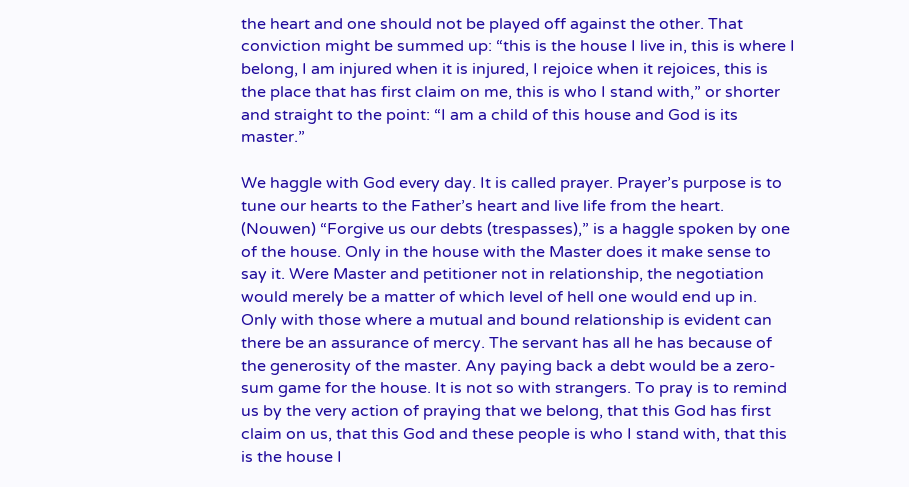the heart and one should not be played off against the other. That conviction might be summed up: “this is the house I live in, this is where I belong, I am injured when it is injured, I rejoice when it rejoices, this is the place that has first claim on me, this is who I stand with,” or shorter and straight to the point: “I am a child of this house and God is its master.”

We haggle with God every day. It is called prayer. Prayer’s purpose is to tune our hearts to the Father’s heart and live life from the heart. (Nouwen) “Forgive us our debts (trespasses),” is a haggle spoken by one of the house. Only in the house with the Master does it make sense to say it. Were Master and petitioner not in relationship, the negotiation would merely be a matter of which level of hell one would end up in. Only with those where a mutual and bound relationship is evident can there be an assurance of mercy. The servant has all he has because of the generosity of the master. Any paying back a debt would be a zero-sum game for the house. It is not so with strangers. To pray is to remind us by the very action of praying that we belong, that this God has first claim on us, that this God and these people is who I stand with, that this is the house I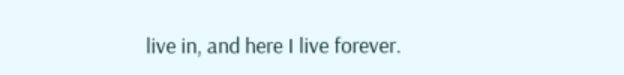live in, and here I live forever.